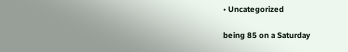• Uncategorized

being 85 on a Saturday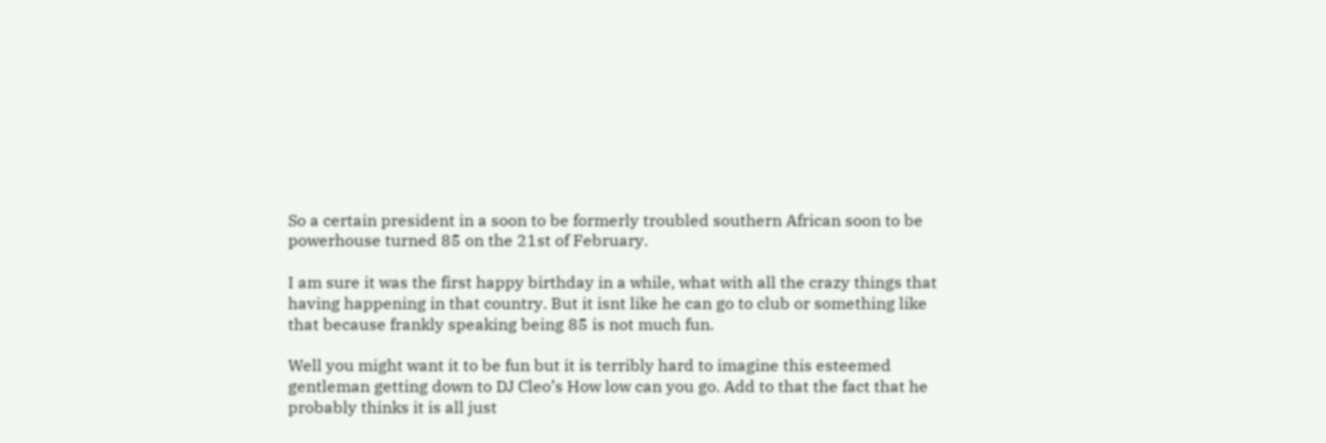So a certain president in a soon to be formerly troubled southern African soon to be powerhouse turned 85 on the 21st of February.

I am sure it was the first happy birthday in a while, what with all the crazy things that having happening in that country. But it isnt like he can go to club or something like that because frankly speaking being 85 is not much fun.

Well you might want it to be fun but it is terribly hard to imagine this esteemed gentleman getting down to DJ Cleo’s How low can you go. Add to that the fact that he probably thinks it is all just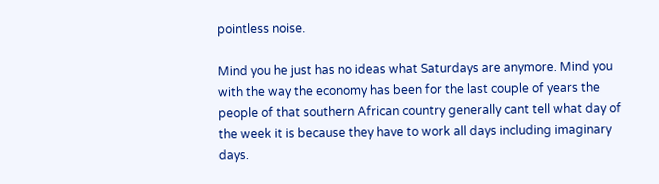pointless noise.

Mind you he just has no ideas what Saturdays are anymore. Mind you with the way the economy has been for the last couple of years the people of that southern African country generally cant tell what day of the week it is because they have to work all days including imaginary days.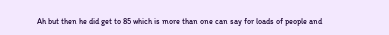Ah but then he did get to 85 which is more than one can say for loads of people and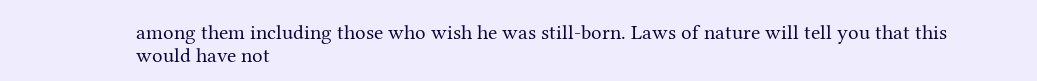among them including those who wish he was still-born. Laws of nature will tell you that this would have not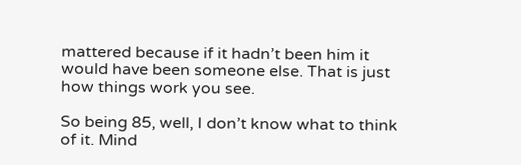mattered because if it hadn’t been him it would have been someone else. That is just how things work you see.

So being 85, well, I don’t know what to think of it. Mind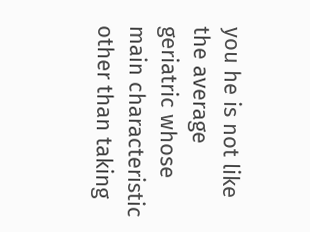you he is not like the average geriatric whose main characteristic other than taking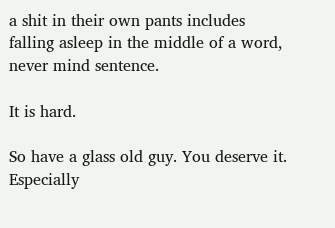a shit in their own pants includes falling asleep in the middle of a word, never mind sentence.

It is hard.

So have a glass old guy. You deserve it. Especially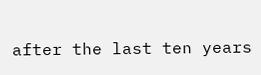after the last ten years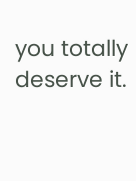you totally deserve it.